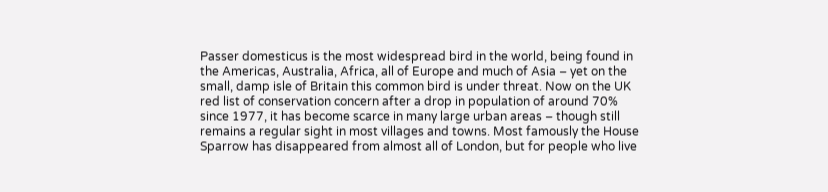Passer domesticus is the most widespread bird in the world, being found in the Americas, Australia, Africa, all of Europe and much of Asia – yet on the small, damp isle of Britain this common bird is under threat. Now on the UK red list of conservation concern after a drop in population of around 70% since 1977, it has become scarce in many large urban areas – though still remains a regular sight in most villages and towns. Most famously the House Sparrow has disappeared from almost all of London, but for people who live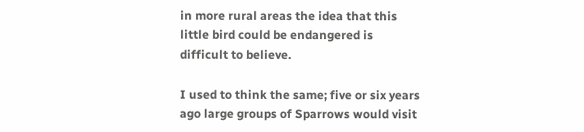in more rural areas the idea that this little bird could be endangered is difficult to believe.

I used to think the same; five or six years ago large groups of Sparrows would visit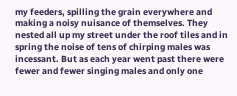my feeders, spilling the grain everywhere and making a noisy nuisance of themselves. They nested all up my street under the roof tiles and in spring the noise of tens of chirping males was incessant. But as each year went past there were fewer and fewer singing males and only one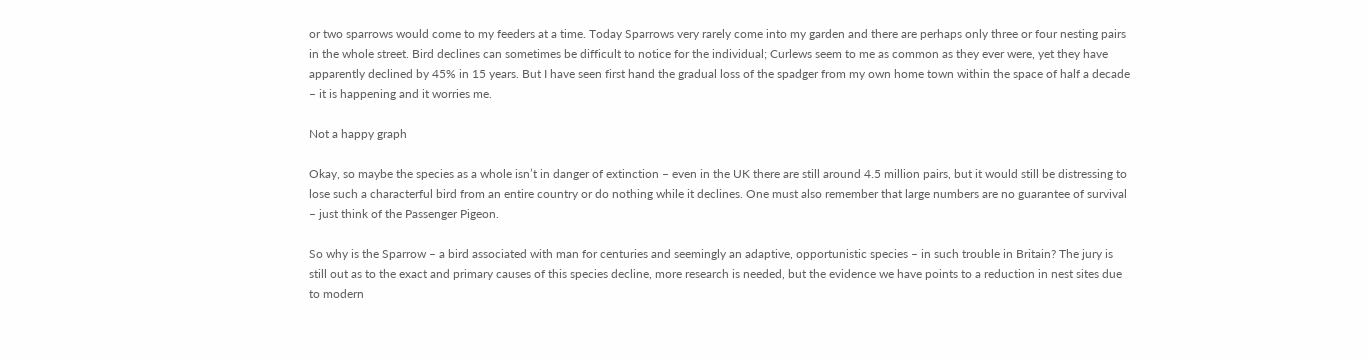or two sparrows would come to my feeders at a time. Today Sparrows very rarely come into my garden and there are perhaps only three or four nesting pairs in the whole street. Bird declines can sometimes be difficult to notice for the individual; Curlews seem to me as common as they ever were, yet they have apparently declined by 45% in 15 years. But I have seen first hand the gradual loss of the spadger from my own home town within the space of half a decade – it is happening and it worries me.

Not a happy graph

Okay, so maybe the species as a whole isn’t in danger of extinction – even in the UK there are still around 4.5 million pairs, but it would still be distressing to lose such a characterful bird from an entire country or do nothing while it declines. One must also remember that large numbers are no guarantee of survival – just think of the Passenger Pigeon.

So why is the Sparrow – a bird associated with man for centuries and seemingly an adaptive, opportunistic species – in such trouble in Britain? The jury is still out as to the exact and primary causes of this species decline, more research is needed, but the evidence we have points to a reduction in nest sites due to modern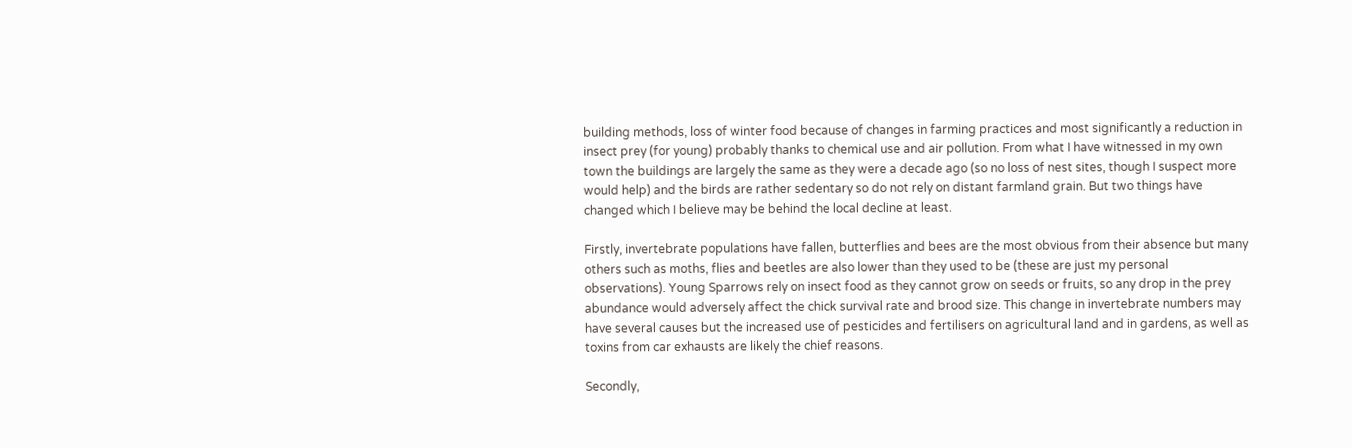building methods, loss of winter food because of changes in farming practices and most significantly a reduction in insect prey (for young) probably thanks to chemical use and air pollution. From what I have witnessed in my own town the buildings are largely the same as they were a decade ago (so no loss of nest sites, though I suspect more would help) and the birds are rather sedentary so do not rely on distant farmland grain. But two things have changed which I believe may be behind the local decline at least.

Firstly, invertebrate populations have fallen, butterflies and bees are the most obvious from their absence but many others such as moths, flies and beetles are also lower than they used to be (these are just my personal observations). Young Sparrows rely on insect food as they cannot grow on seeds or fruits, so any drop in the prey abundance would adversely affect the chick survival rate and brood size. This change in invertebrate numbers may have several causes but the increased use of pesticides and fertilisers on agricultural land and in gardens, as well as toxins from car exhausts are likely the chief reasons.

Secondly,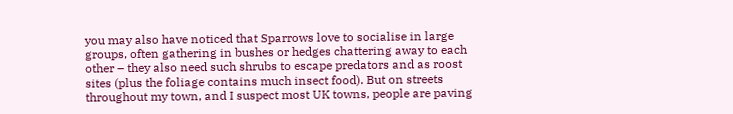you may also have noticed that Sparrows love to socialise in large groups, often gathering in bushes or hedges chattering away to each other – they also need such shrubs to escape predators and as roost sites (plus the foliage contains much insect food). But on streets throughout my town, and I suspect most UK towns, people are paving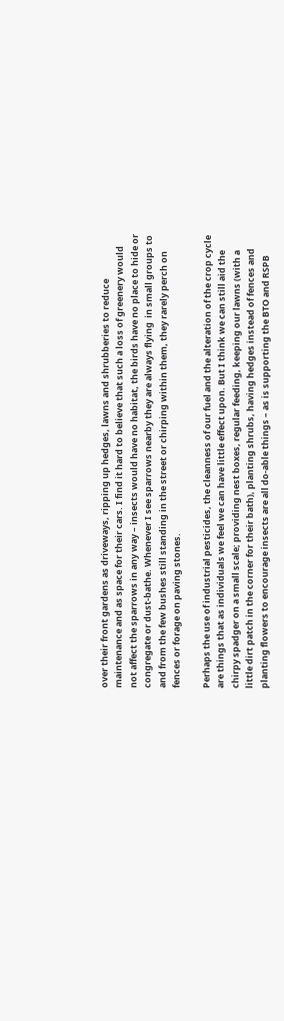over their front gardens as driveways, ripping up hedges, lawns and shrubberies to reduce maintenance and as space for their cars. I find it hard to believe that such a loss of greenery would not affect the sparrows in any way – insects would have no habitat, the birds have no place to hide or congregate or dust-bathe. Whenever I see sparrows nearby they are always flying  in small groups to and from the few bushes still standing in the street or chirping within them, they rarely perch on fences or forage on paving stones.

Perhaps the use of industrial pesticides, the cleanness of our fuel and the alteration of the crop cycle are things that as individuals we feel we can have little effect upon. But I think we can still aid the chirpy spadger on a small scale; providing nest boxes, regular feeding, keeping our lawns (with a little dirt patch in the corner for their bath), planting shrubs, having hedges instead of fences and planting flowers to encourage insects are all do-able things – as is supporting the BTO and RSPB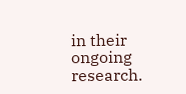in their ongoing research.